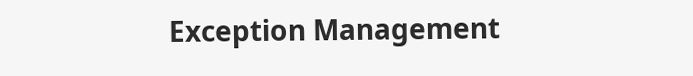Exception Management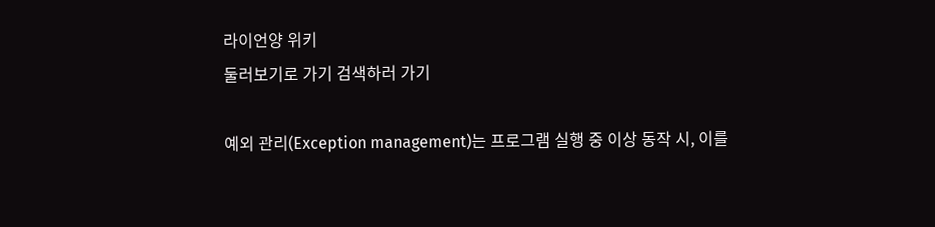라이언양 위키
둘러보기로 가기 검색하러 가기

예외 관리(Exception management)는 프로그램 실행 중 이상 동작 시, 이를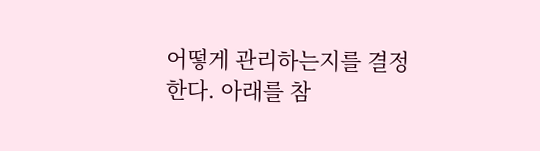어떻게 관리하는지를 결정한다. 아래를 참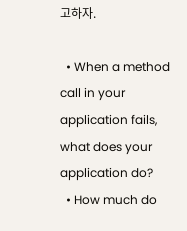고하자.

  • When a method call in your application fails, what does your application do?
  • How much do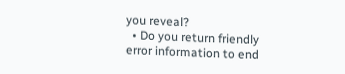you reveal?
  • Do you return friendly error information to end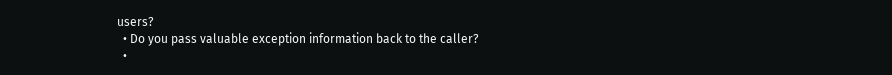users?
  • Do you pass valuable exception information back to the caller?
  •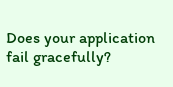Does your application fail gracefully?